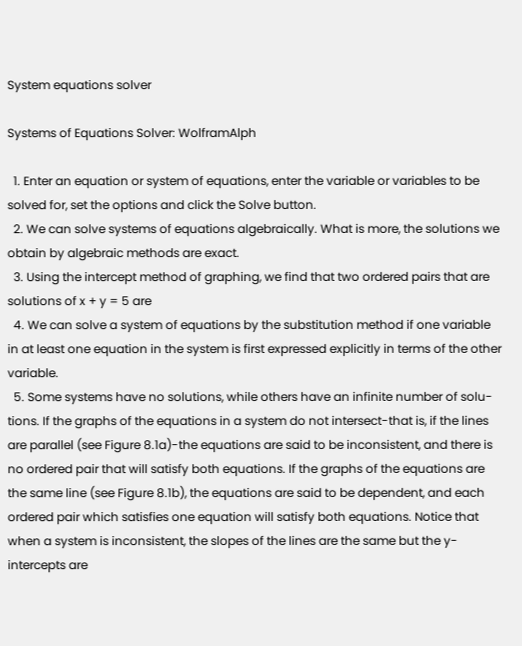System equations solver

Systems of Equations Solver: WolframAlph

  1. Enter an equation or system of equations, enter the variable or variables to be solved for, set the options and click the Solve button.
  2. We can solve systems of equations algebraically. What is more, the solutions we obtain by algebraic methods are exact.
  3. Using the intercept method of graphing, we find that two ordered pairs that are solutions of x + y = 5 are
  4. We can solve a system of equations by the substitution method if one variable in at least one equation in the system is first expressed explicitly in terms of the other variable.
  5. Some systems have no solutions, while others have an infinite number of solu- tions. If the graphs of the equations in a system do not intersect-that is, if the lines are parallel (see Figure 8.1a)-the equations are said to be inconsistent, and there is no ordered pair that will satisfy both equations. If the graphs of the equations are the same line (see Figure 8.1b), the equations are said to be dependent, and each ordered pair which satisfies one equation will satisfy both equations. Notice that when a system is inconsistent, the slopes of the lines are the same but the y-intercepts are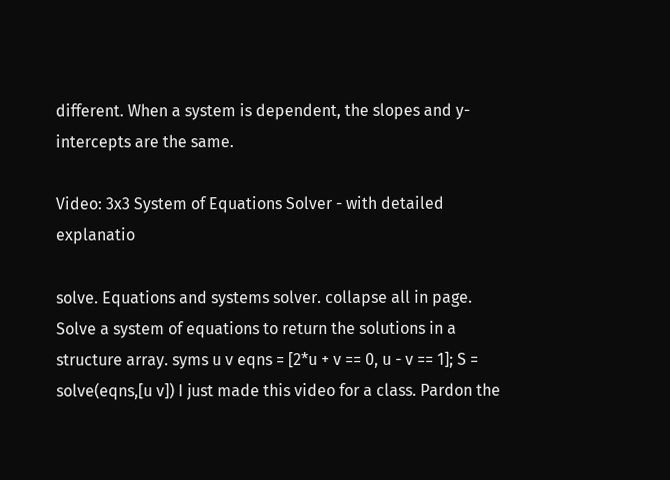different. When a system is dependent, the slopes and y-intercepts are the same.

Video: 3x3 System of Equations Solver - with detailed explanatio

solve. Equations and systems solver. collapse all in page. Solve a system of equations to return the solutions in a structure array. syms u v eqns = [2*u + v == 0, u - v == 1]; S = solve(eqns,[u v]) I just made this video for a class. Pardon the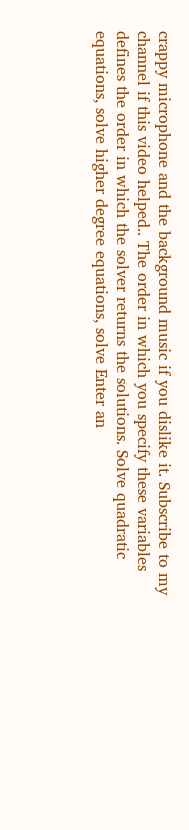crappy microphone and the background music if you dislike it. Subscribe to my channel if this video helped.. The order in which you specify these variables defines the order in which the solver returns the solutions. Solve quadratic equations, solve higher degree equations, solve Enter an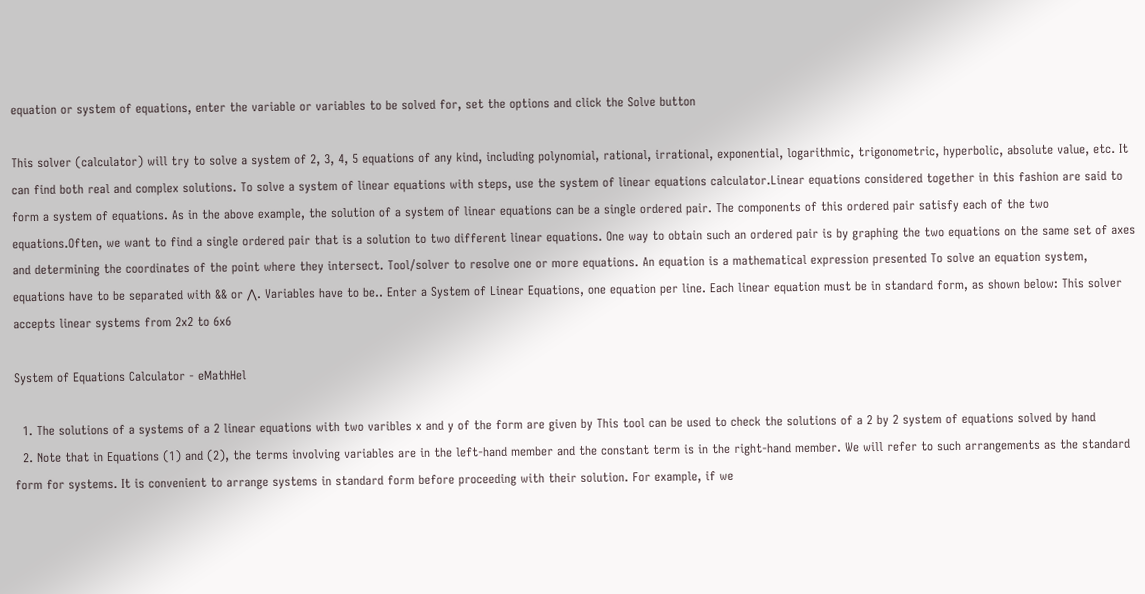equation or system of equations, enter the variable or variables to be solved for, set the options and click the Solve button

This solver (calculator) will try to solve a system of 2, 3, 4, 5 equations of any kind, including polynomial, rational, irrational, exponential, logarithmic, trigonometric, hyperbolic, absolute value, etc. It can find both real and complex solutions. To solve a system of linear equations with steps, use the system of linear equations calculator.Linear equations considered together in this fashion are said to form a system of equations. As in the above example, the solution of a system of linear equations can be a single ordered pair. The components of this ordered pair satisfy each of the two equations.Often, we want to find a single ordered pair that is a solution to two different linear equations. One way to obtain such an ordered pair is by graphing the two equations on the same set of axes and determining the coordinates of the point where they intersect. Tool/solver to resolve one or more equations. An equation is a mathematical expression presented To solve an equation system, equations have to be separated with && or ⋀. Variables have to be.. Enter a System of Linear Equations, one equation per line. Each linear equation must be in standard form, as shown below: This solver accepts linear systems from 2x2 to 6x6

System of Equations Calculator - eMathHel

  1. The solutions of a systems of a 2 linear equations with two varibles x and y of the form are given by This tool can be used to check the solutions of a 2 by 2 system of equations solved by hand
  2. Note that in Equations (1) and (2), the terms involving variables are in the left-hand member and the constant term is in the right-hand member. We will refer to such arrangements as the standard form for systems. It is convenient to arrange systems in standard form before proceeding with their solution. For example, if we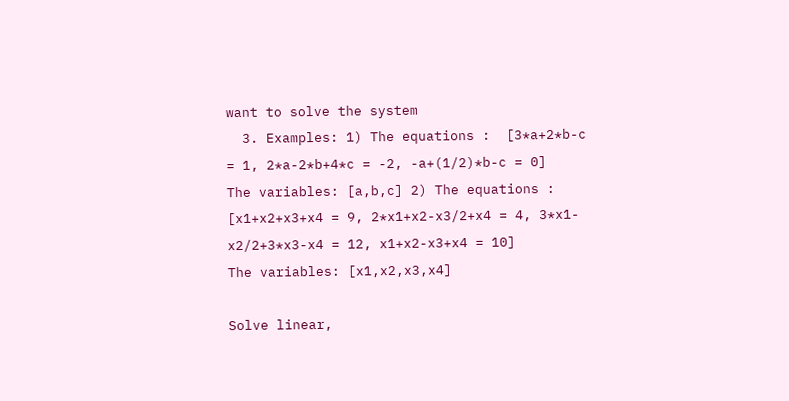want to solve the system
  3. Examples: 1) The equations :  [3*a+2*b-c = 1, 2*a-2*b+4*c = -2, -a+(1/2)*b-c = 0]       The variables: [a,b,c] 2) The equations :  [x1+x2+x3+x4 = 9, 2*x1+x2-x3/2+x4 = 4, 3*x1-x2/2+3*x3-x4 = 12, x1+x2-x3+x4 = 10]       The variables: [x1,x2,x3,x4]

Solve linear,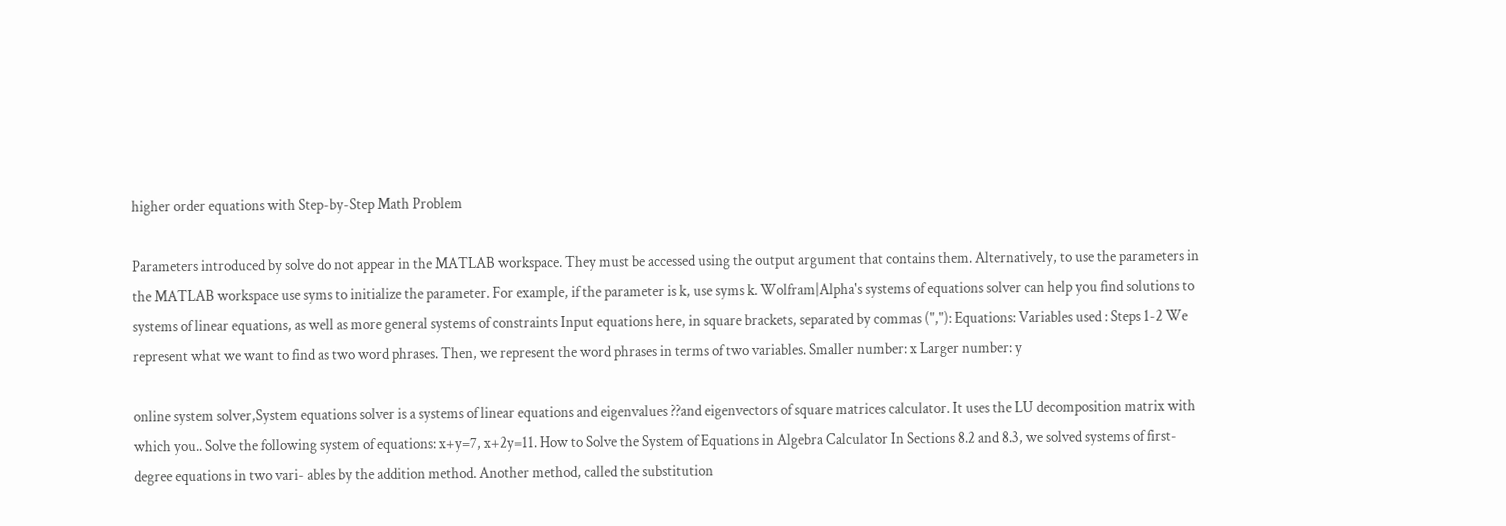higher order equations with Step-by-Step Math Problem

Parameters introduced by solve do not appear in the MATLAB workspace. They must be accessed using the output argument that contains them. Alternatively, to use the parameters in the MATLAB workspace use syms to initialize the parameter. For example, if the parameter is k, use syms k. Wolfram|Alpha's systems of equations solver can help you find solutions to systems of linear equations, as well as more general systems of constraints Input equations here, in square brackets, separated by commas (","): Equations: Variables used : Steps 1-2 We represent what we want to find as two word phrases. Then, we represent the word phrases in terms of two variables. Smaller number: x Larger number: y

online system solver,System equations solver is a systems of linear equations and eigenvalues ??and eigenvectors of square matrices calculator. It uses the LU decomposition matrix with which you.. Solve the following system of equations: x+y=7, x+2y=11. How to Solve the System of Equations in Algebra Calculator In Sections 8.2 and 8.3, we solved systems of first-degree equations in two vari- ables by the addition method. Another method, called the substitution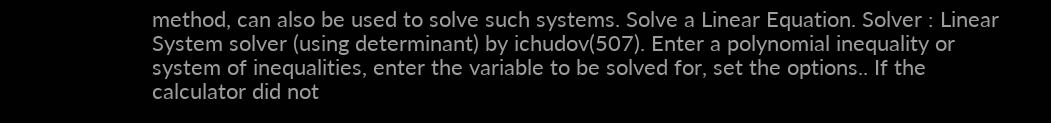method, can also be used to solve such systems. Solve a Linear Equation. Solver : Linear System solver (using determinant) by ichudov(507). Enter a polynomial inequality or system of inequalities, enter the variable to be solved for, set the options.. If the calculator did not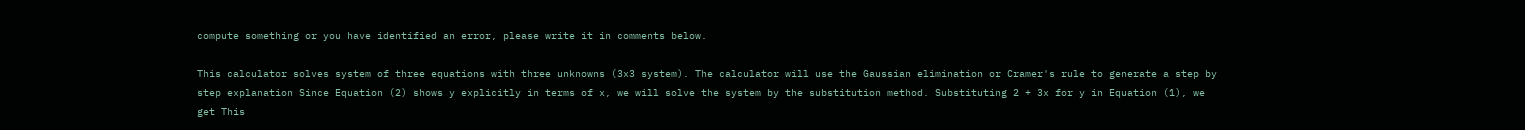compute something or you have identified an error, please write it in comments below.

This calculator solves system of three equations with three unknowns (3x3 system). The calculator will use the Gaussian elimination or Cramer's rule to generate a step by step explanation Since Equation (2) shows y explicitly in terms of x, we will solve the system by the substitution method. Substituting 2 + 3x for y in Equation (1), we get This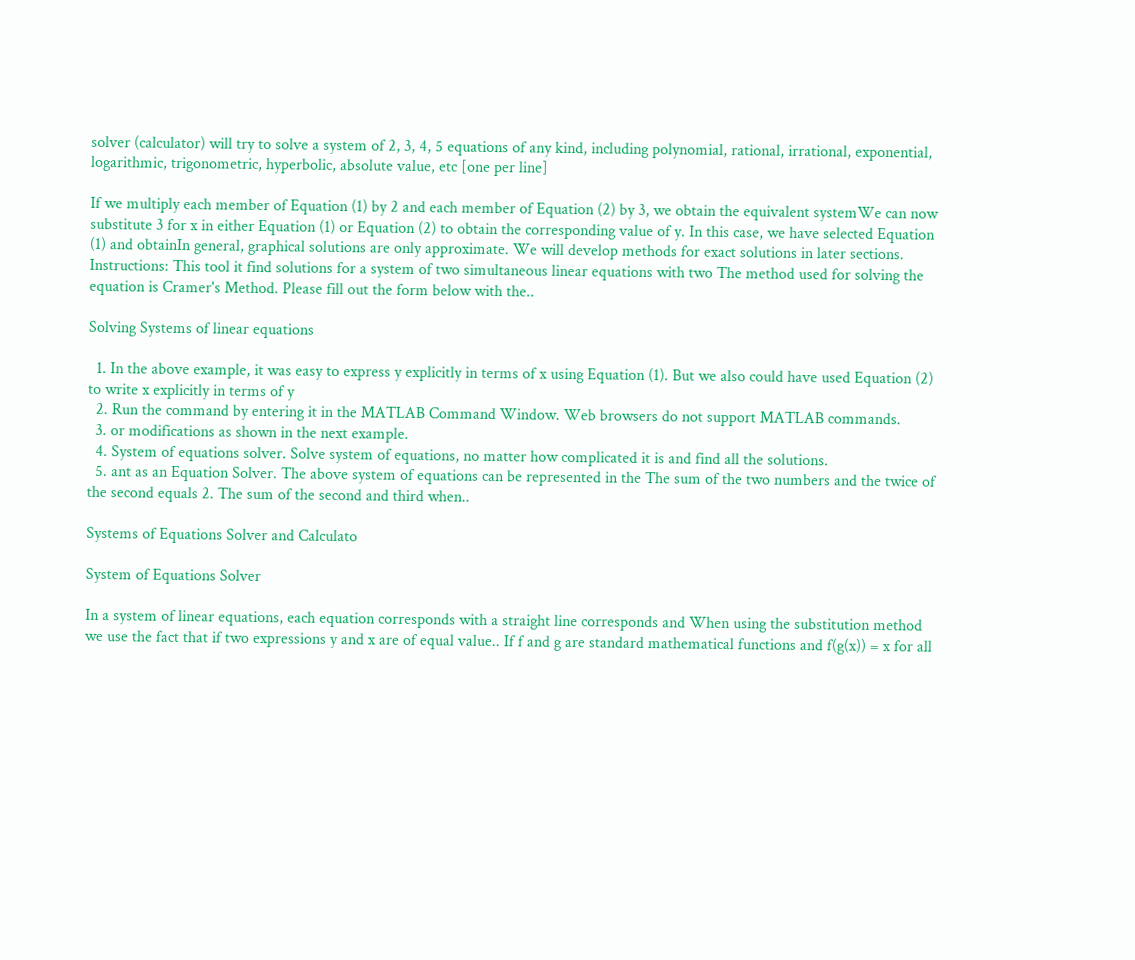solver (calculator) will try to solve a system of 2, 3, 4, 5 equations of any kind, including polynomial, rational, irrational, exponential, logarithmic, trigonometric, hyperbolic, absolute value, etc [one per line]

If we multiply each member of Equation (1) by 2 and each member of Equation (2) by 3, we obtain the equivalent systemWe can now substitute 3 for x in either Equation (1) or Equation (2) to obtain the corresponding value of y. In this case, we have selected Equation (1) and obtainIn general, graphical solutions are only approximate. We will develop methods for exact solutions in later sections. Instructions: This tool it find solutions for a system of two simultaneous linear equations with two The method used for solving the equation is Cramer's Method. Please fill out the form below with the..

Solving Systems of linear equations

  1. In the above example, it was easy to express y explicitly in terms of x using Equation (1). But we also could have used Equation (2) to write x explicitly in terms of y
  2. Run the command by entering it in the MATLAB Command Window. Web browsers do not support MATLAB commands.
  3. or modifications as shown in the next example.
  4. System of equations solver. Solve system of equations, no matter how complicated it is and find all the solutions.
  5. ant as an Equation Solver. The above system of equations can be represented in the The sum of the two numbers and the twice of the second equals 2. The sum of the second and third when..

Systems of Equations Solver and Calculato

System of Equations Solver

In a system of linear equations, each equation corresponds with a straight line corresponds and When using the substitution method we use the fact that if two expressions y and x are of equal value.. If f and g are standard mathematical functions and f(g(x)) = x for all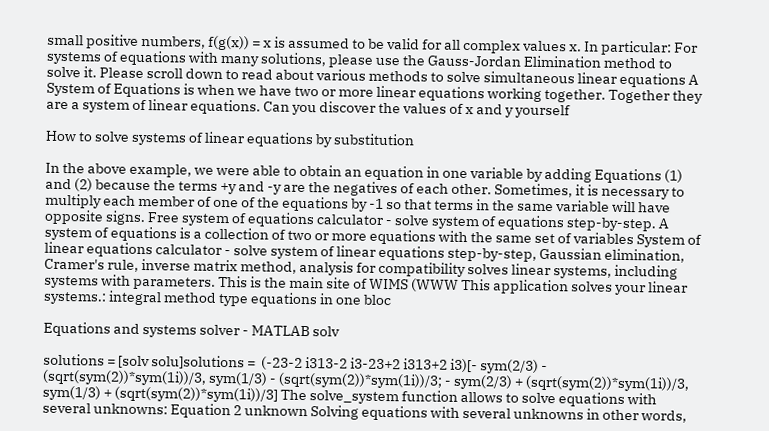small positive numbers, f(g(x)) = x is assumed to be valid for all complex values x. In particular: For systems of equations with many solutions, please use the Gauss-Jordan Elimination method to solve it. Please scroll down to read about various methods to solve simultaneous linear equations A System of Equations is when we have two or more linear equations working together. Together they are a system of linear equations. Can you discover the values of x and y yourself

How to solve systems of linear equations by substitution

In the above example, we were able to obtain an equation in one variable by adding Equations (1) and (2) because the terms +y and -y are the negatives of each other. Sometimes, it is necessary to multiply each member of one of the equations by -1 so that terms in the same variable will have opposite signs. Free system of equations calculator - solve system of equations step-by-step. A system of equations is a collection of two or more equations with the same set of variables System of linear equations calculator - solve system of linear equations step-by-step, Gaussian elimination, Cramer's rule, inverse matrix method, analysis for compatibility solves linear systems, including systems with parameters. This is the main site of WIMS (WWW This application solves your linear systems.: integral method type equations in one bloc

Equations and systems solver - MATLAB solv

solutions = [solv solu]solutions =  (-23-2 i313-2 i3-23+2 i313+2 i3)[- sym(2/3) - (sqrt(sym(2))*sym(1i))/3, sym(1/3) - (sqrt(sym(2))*sym(1i))/3; - sym(2/3) + (sqrt(sym(2))*sym(1i))/3, sym(1/3) + (sqrt(sym(2))*sym(1i))/3] The solve_system function allows to solve equations with several unknowns: Equation 2 unknown Solving equations with several unknowns in other words,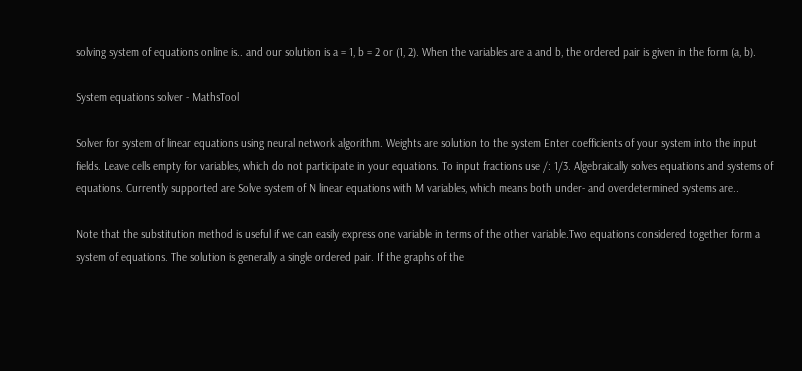solving system of equations online is.. and our solution is a = 1, b = 2 or (1, 2). When the variables are a and b, the ordered pair is given in the form (a, b).

System equations solver - MathsTool

Solver for system of linear equations using neural network algorithm. Weights are solution to the system Enter coefficients of your system into the input fields. Leave cells empty for variables, which do not participate in your equations. To input fractions use /: 1/3. Algebraically solves equations and systems of equations. Currently supported are Solve system of N linear equations with M variables, which means both under- and overdetermined systems are..

Note that the substitution method is useful if we can easily express one variable in terms of the other variable.Two equations considered together form a system of equations. The solution is generally a single ordered pair. If the graphs of the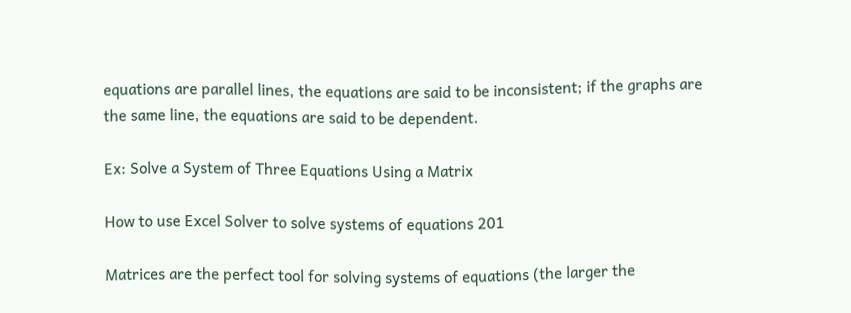equations are parallel lines, the equations are said to be inconsistent; if the graphs are the same line, the equations are said to be dependent.

Ex: Solve a System of Three Equations Using a Matrix

How to use Excel Solver to solve systems of equations 201

Matrices are the perfect tool for solving systems of equations (the larger the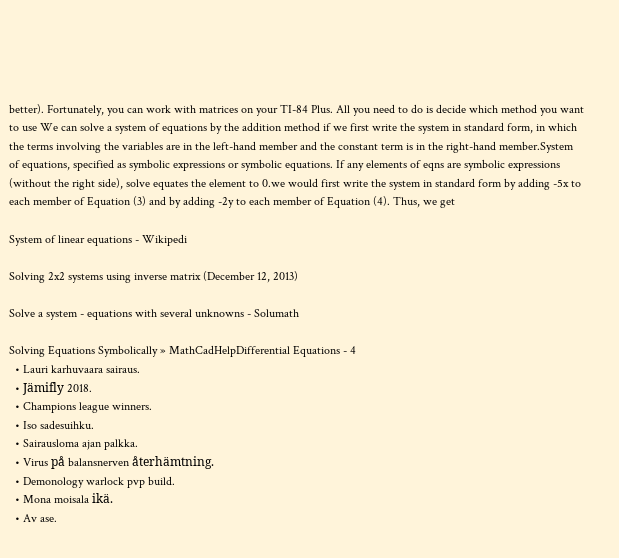better). Fortunately, you can work with matrices on your TI-84 Plus. All you need to do is decide which method you want to use We can solve a system of equations by the addition method if we first write the system in standard form, in which the terms involving the variables are in the left-hand member and the constant term is in the right-hand member.System of equations, specified as symbolic expressions or symbolic equations. If any elements of eqns are symbolic expressions (without the right side), solve equates the element to 0.we would first write the system in standard form by adding -5x to each member of Equation (3) and by adding -2y to each member of Equation (4). Thus, we get

System of linear equations - Wikipedi

Solving 2x2 systems using inverse matrix (December 12, 2013)

Solve a system - equations with several unknowns - Solumath

Solving Equations Symbolically » MathCadHelpDifferential Equations - 4
  • Lauri karhuvaara sairaus.
  • Jämifly 2018.
  • Champions league winners.
  • Iso sadesuihku.
  • Sairausloma ajan palkka.
  • Virus på balansnerven återhämtning.
  • Demonology warlock pvp build.
  • Mona moisala ikä.
  • Av ase.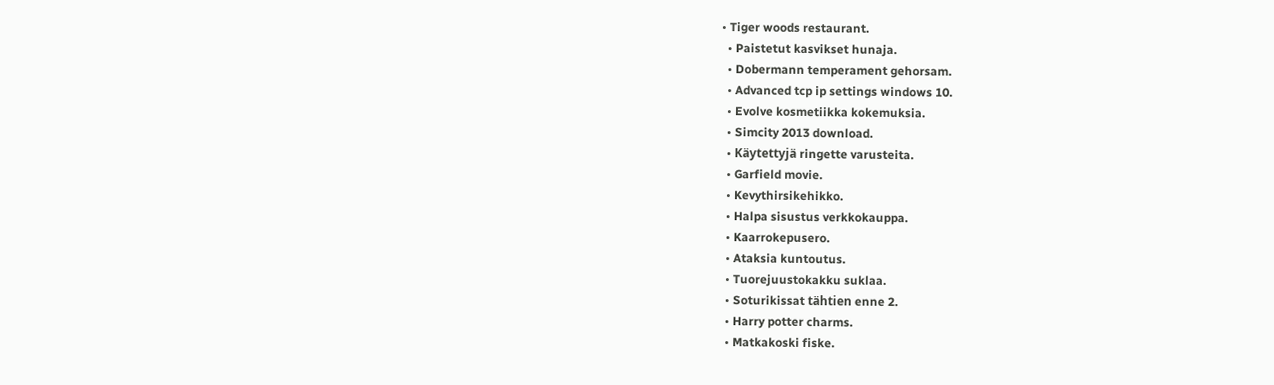• Tiger woods restaurant.
  • Paistetut kasvikset hunaja.
  • Dobermann temperament gehorsam.
  • Advanced tcp ip settings windows 10.
  • Evolve kosmetiikka kokemuksia.
  • Simcity 2013 download.
  • Käytettyjä ringette varusteita.
  • Garfield movie.
  • Kevythirsikehikko.
  • Halpa sisustus verkkokauppa.
  • Kaarrokepusero.
  • Ataksia kuntoutus.
  • Tuorejuustokakku suklaa.
  • Soturikissat tähtien enne 2.
  • Harry potter charms.
  • Matkakoski fiske.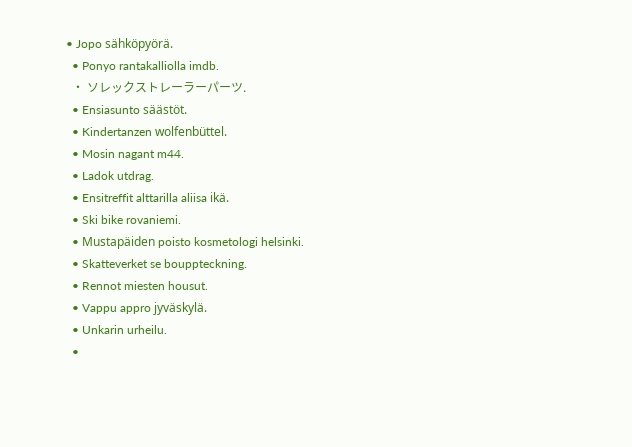• Jopo sähköpyörä.
  • Ponyo rantakalliolla imdb.
  • ソレックストレーラーパーツ.
  • Ensiasunto säästöt.
  • Kindertanzen wolfenbüttel.
  • Mosin nagant m44.
  • Ladok utdrag.
  • Ensitreffit alttarilla aliisa ikä.
  • Ski bike rovaniemi.
  • Mustapäiden poisto kosmetologi helsinki.
  • Skatteverket se bouppteckning.
  • Rennot miesten housut.
  • Vappu appro jyväskylä.
  • Unkarin urheilu.
  •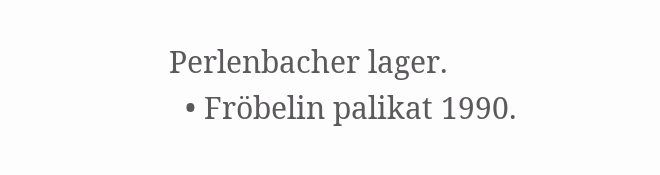Perlenbacher lager.
  • Fröbelin palikat 1990.